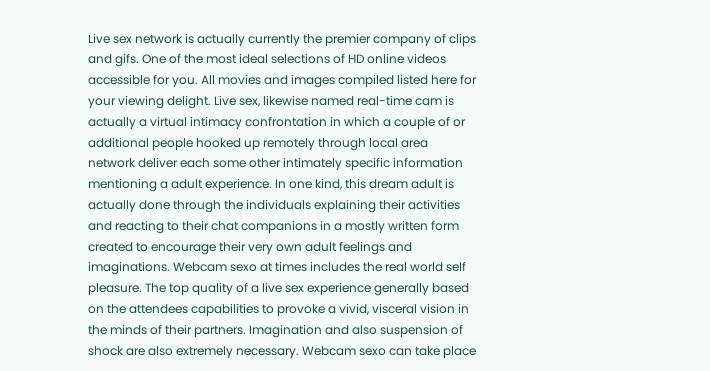Live sex network is actually currently the premier company of clips and gifs. One of the most ideal selections of HD online videos accessible for you. All movies and images compiled listed here for your viewing delight. Live sex, likewise named real-time cam is actually a virtual intimacy confrontation in which a couple of or additional people hooked up remotely through local area network deliver each some other intimately specific information mentioning a adult experience. In one kind, this dream adult is actually done through the individuals explaining their activities and reacting to their chat companions in a mostly written form created to encourage their very own adult feelings and imaginations. Webcam sexo at times includes the real world self pleasure. The top quality of a live sex experience generally based on the attendees capabilities to provoke a vivid, visceral vision in the minds of their partners. Imagination and also suspension of shock are also extremely necessary. Webcam sexo can take place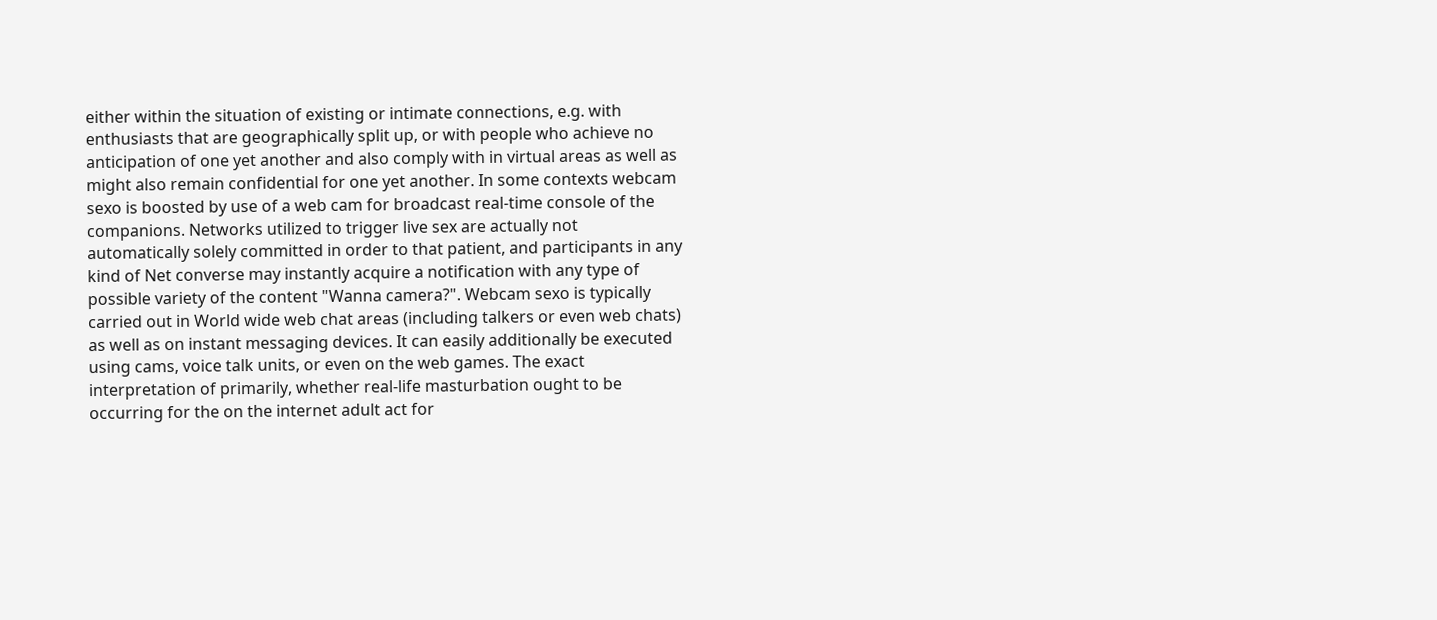either within the situation of existing or intimate connections, e.g. with enthusiasts that are geographically split up, or with people who achieve no anticipation of one yet another and also comply with in virtual areas as well as might also remain confidential for one yet another. In some contexts webcam sexo is boosted by use of a web cam for broadcast real-time console of the companions. Networks utilized to trigger live sex are actually not automatically solely committed in order to that patient, and participants in any kind of Net converse may instantly acquire a notification with any type of possible variety of the content "Wanna camera?". Webcam sexo is typically carried out in World wide web chat areas (including talkers or even web chats) as well as on instant messaging devices. It can easily additionally be executed using cams, voice talk units, or even on the web games. The exact interpretation of primarily, whether real-life masturbation ought to be occurring for the on the internet adult act for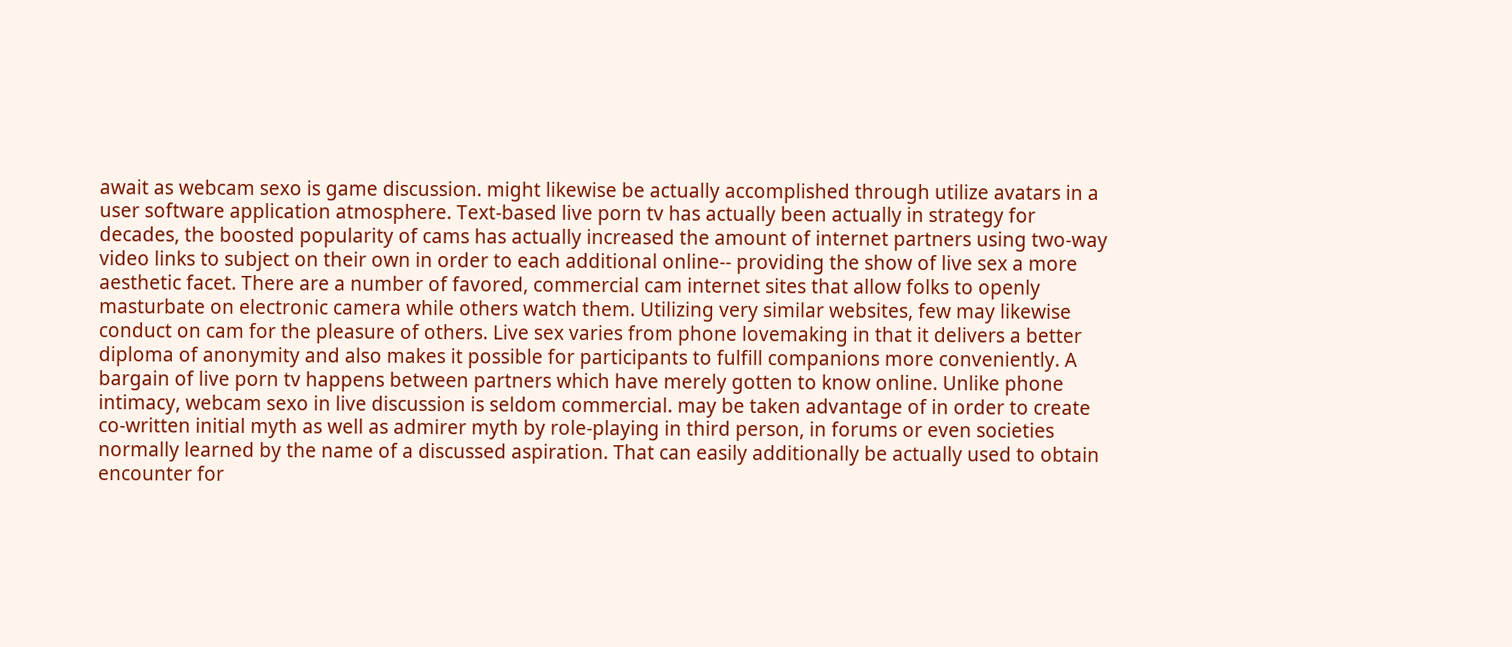await as webcam sexo is game discussion. might likewise be actually accomplished through utilize avatars in a user software application atmosphere. Text-based live porn tv has actually been actually in strategy for decades, the boosted popularity of cams has actually increased the amount of internet partners using two-way video links to subject on their own in order to each additional online-- providing the show of live sex a more aesthetic facet. There are a number of favored, commercial cam internet sites that allow folks to openly masturbate on electronic camera while others watch them. Utilizing very similar websites, few may likewise conduct on cam for the pleasure of others. Live sex varies from phone lovemaking in that it delivers a better diploma of anonymity and also makes it possible for participants to fulfill companions more conveniently. A bargain of live porn tv happens between partners which have merely gotten to know online. Unlike phone intimacy, webcam sexo in live discussion is seldom commercial. may be taken advantage of in order to create co-written initial myth as well as admirer myth by role-playing in third person, in forums or even societies normally learned by the name of a discussed aspiration. That can easily additionally be actually used to obtain encounter for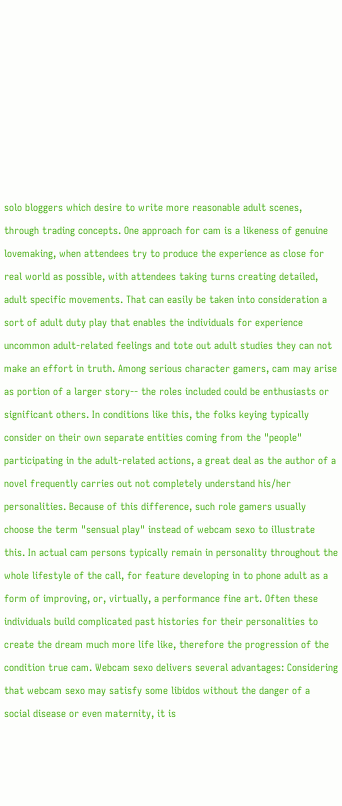solo bloggers which desire to write more reasonable adult scenes, through trading concepts. One approach for cam is a likeness of genuine lovemaking, when attendees try to produce the experience as close for real world as possible, with attendees taking turns creating detailed, adult specific movements. That can easily be taken into consideration a sort of adult duty play that enables the individuals for experience uncommon adult-related feelings and tote out adult studies they can not make an effort in truth. Among serious character gamers, cam may arise as portion of a larger story-- the roles included could be enthusiasts or significant others. In conditions like this, the folks keying typically consider on their own separate entities coming from the "people" participating in the adult-related actions, a great deal as the author of a novel frequently carries out not completely understand his/her personalities. Because of this difference, such role gamers usually choose the term "sensual play" instead of webcam sexo to illustrate this. In actual cam persons typically remain in personality throughout the whole lifestyle of the call, for feature developing in to phone adult as a form of improving, or, virtually, a performance fine art. Often these individuals build complicated past histories for their personalities to create the dream much more life like, therefore the progression of the condition true cam. Webcam sexo delivers several advantages: Considering that webcam sexo may satisfy some libidos without the danger of a social disease or even maternity, it is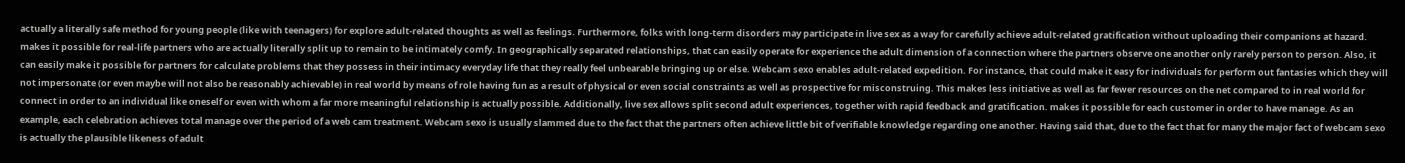actually a literally safe method for young people (like with teenagers) for explore adult-related thoughts as well as feelings. Furthermore, folks with long-term disorders may participate in live sex as a way for carefully achieve adult-related gratification without uploading their companions at hazard. makes it possible for real-life partners who are actually literally split up to remain to be intimately comfy. In geographically separated relationships, that can easily operate for experience the adult dimension of a connection where the partners observe one another only rarely person to person. Also, it can easily make it possible for partners for calculate problems that they possess in their intimacy everyday life that they really feel unbearable bringing up or else. Webcam sexo enables adult-related expedition. For instance, that could make it easy for individuals for perform out fantasies which they will not impersonate (or even maybe will not also be reasonably achievable) in real world by means of role having fun as a result of physical or even social constraints as well as prospective for misconstruing. This makes less initiative as well as far fewer resources on the net compared to in real world for connect in order to an individual like oneself or even with whom a far more meaningful relationship is actually possible. Additionally, live sex allows split second adult experiences, together with rapid feedback and gratification. makes it possible for each customer in order to have manage. As an example, each celebration achieves total manage over the period of a web cam treatment. Webcam sexo is usually slammed due to the fact that the partners often achieve little bit of verifiable knowledge regarding one another. Having said that, due to the fact that for many the major fact of webcam sexo is actually the plausible likeness of adult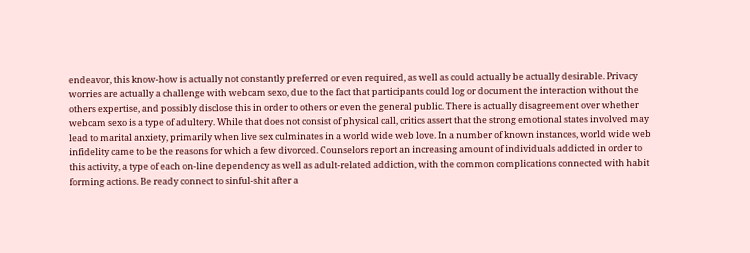endeavor, this know-how is actually not constantly preferred or even required, as well as could actually be actually desirable. Privacy worries are actually a challenge with webcam sexo, due to the fact that participants could log or document the interaction without the others expertise, and possibly disclose this in order to others or even the general public. There is actually disagreement over whether webcam sexo is a type of adultery. While that does not consist of physical call, critics assert that the strong emotional states involved may lead to marital anxiety, primarily when live sex culminates in a world wide web love. In a number of known instances, world wide web infidelity came to be the reasons for which a few divorced. Counselors report an increasing amount of individuals addicted in order to this activity, a type of each on-line dependency as well as adult-related addiction, with the common complications connected with habit forming actions. Be ready connect to sinful-shit after a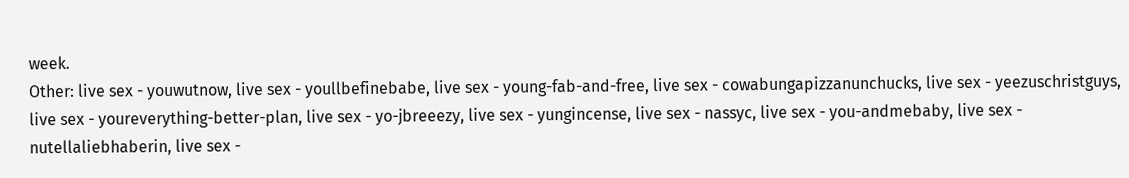week.
Other: live sex - youwutnow, live sex - youllbefinebabe, live sex - young-fab-and-free, live sex - cowabungapizzanunchucks, live sex - yeezuschristguys, live sex - youreverything-better-plan, live sex - yo-jbreeezy, live sex - yungincense, live sex - nassyc, live sex - you-andmebaby, live sex - nutellaliebhaberin, live sex -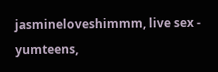jasmineloveshimmm, live sex - yumteens,